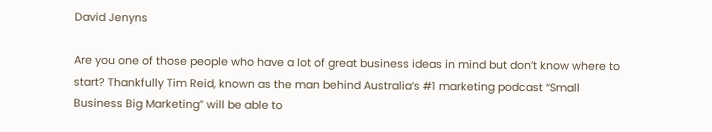David Jenyns

Are you one of those people who have a lot of great business ideas in mind but don’t know where to start? Thankfully Tim Reid, known as the man behind Australia’s #1 marketing podcast “Small Business Big Marketing” will be able to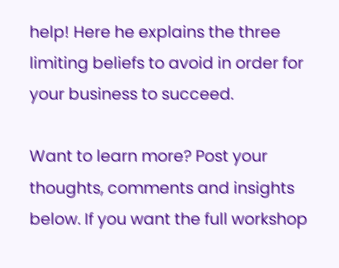help! Here he explains the three limiting beliefs to avoid in order for your business to succeed.

Want to learn more? Post your thoughts, comments and insights below. If you want the full workshop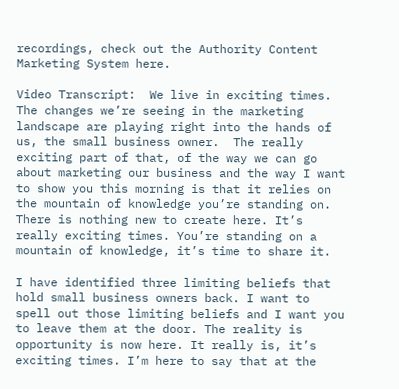recordings, check out the Authority Content Marketing System here.

Video Transcript:  We live in exciting times. The changes we’re seeing in the marketing landscape are playing right into the hands of us, the small business owner.  The really exciting part of that, of the way we can go about marketing our business and the way I want to show you this morning is that it relies on the mountain of knowledge you’re standing on. There is nothing new to create here. It’s really exciting times. You’re standing on a mountain of knowledge, it’s time to share it.

I have identified three limiting beliefs that hold small business owners back. I want to spell out those limiting beliefs and I want you to leave them at the door. The reality is opportunity is now here. It really is, it’s exciting times. I’m here to say that at the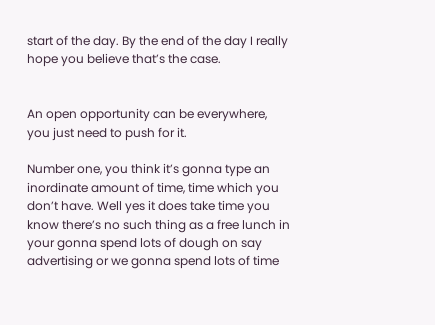start of the day. By the end of the day I really hope you believe that’s the case.


An open opportunity can be everywhere, you just need to push for it.

Number one, you think it’s gonna type an inordinate amount of time, time which you don’t have. Well yes it does take time you know there’s no such thing as a free lunch in your gonna spend lots of dough on say advertising or we gonna spend lots of time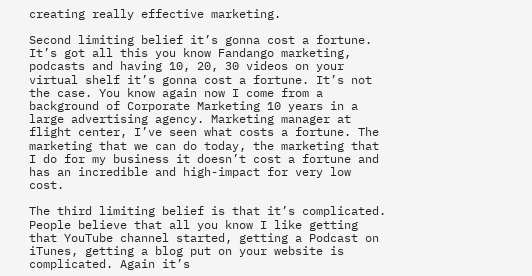creating really effective marketing.

Second limiting belief it’s gonna cost a fortune. It’s got all this you know Fandango marketing, podcasts and having 10, 20, 30 videos on your virtual shelf it’s gonna cost a fortune. It’s not the case. You know again now I come from a background of Corporate Marketing 10 years in a large advertising agency. Marketing manager at flight center, I’ve seen what costs a fortune. The marketing that we can do today, the marketing that I do for my business it doesn’t cost a fortune and has an incredible and high-impact for very low cost.

The third limiting belief is that it’s complicated. People believe that all you know I like getting that YouTube channel started, getting a Podcast on iTunes, getting a blog put on your website is complicated. Again it’s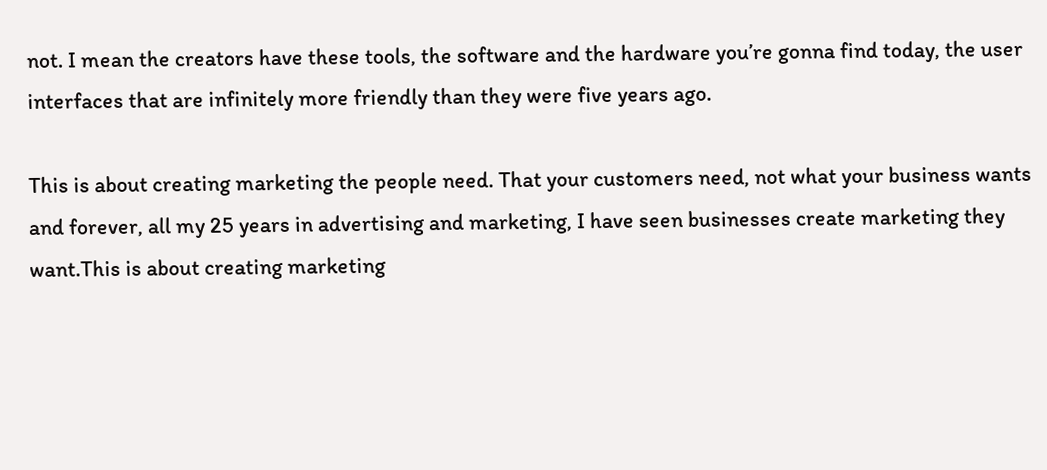not. I mean the creators have these tools, the software and the hardware you’re gonna find today, the user interfaces that are infinitely more friendly than they were five years ago.

This is about creating marketing the people need. That your customers need, not what your business wants and forever, all my 25 years in advertising and marketing, I have seen businesses create marketing they want.This is about creating marketing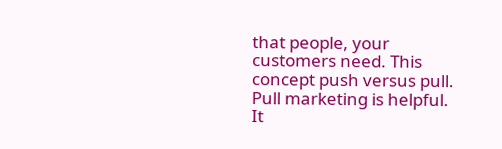that people, your customers need. This concept push versus pull. Pull marketing is helpful. It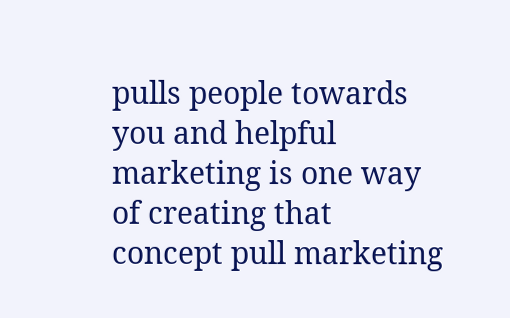pulls people towards you and helpful marketing is one way of creating that concept pull marketing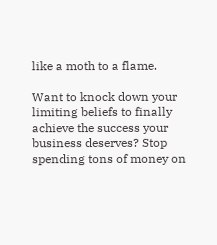like a moth to a flame.

Want to knock down your limiting beliefs to finally achieve the success your business deserves? Stop spending tons of money on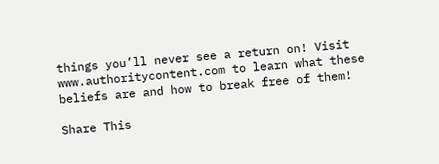things you’ll never see a return on! Visit www.authoritycontent.com to learn what these beliefs are and how to break free of them!

Share This